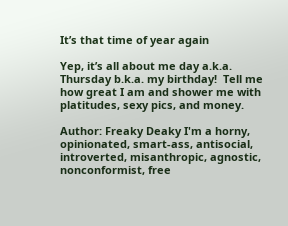It’s that time of year again

Yep, it’s all about me day a.k.a. Thursday b.k.a. my birthday!  Tell me how great I am and shower me with platitudes, sexy pics, and money.

Author: Freaky Deaky I'm a horny, opinionated, smart-ass, antisocial, introverted, misanthropic, agnostic, nonconformist, free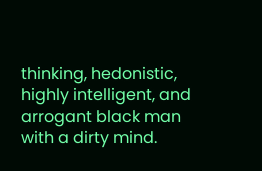thinking, hedonistic, highly intelligent, and arrogant black man with a dirty mind.